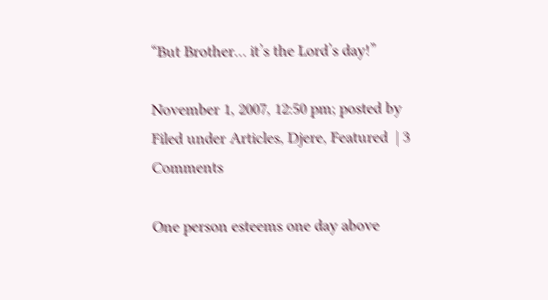“But Brother… it’s the Lord’s day!”

November 1, 2007, 12:50 pm; posted by
Filed under Articles, Djere, Featured  | 3 Comments

One person esteems one day above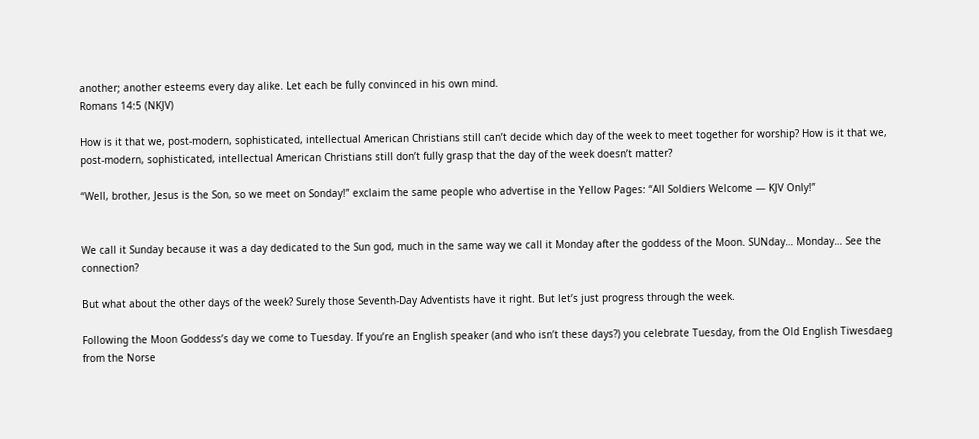another; another esteems every day alike. Let each be fully convinced in his own mind.
Romans 14:5 (NKJV)

How is it that we, post-modern, sophisticated, intellectual American Christians still can’t decide which day of the week to meet together for worship? How is it that we, post-modern, sophisticated, intellectual American Christians still don’t fully grasp that the day of the week doesn’t matter?

“Well, brother, Jesus is the Son, so we meet on Sonday!” exclaim the same people who advertise in the Yellow Pages: “All Soldiers Welcome — KJV Only!”


We call it Sunday because it was a day dedicated to the Sun god, much in the same way we call it Monday after the goddess of the Moon. SUNday… Monday… See the connection?

But what about the other days of the week? Surely those Seventh-Day Adventists have it right. But let’s just progress through the week.

Following the Moon Goddess’s day we come to Tuesday. If you’re an English speaker (and who isn’t these days?) you celebrate Tuesday, from the Old English Tiwesdaeg from the Norse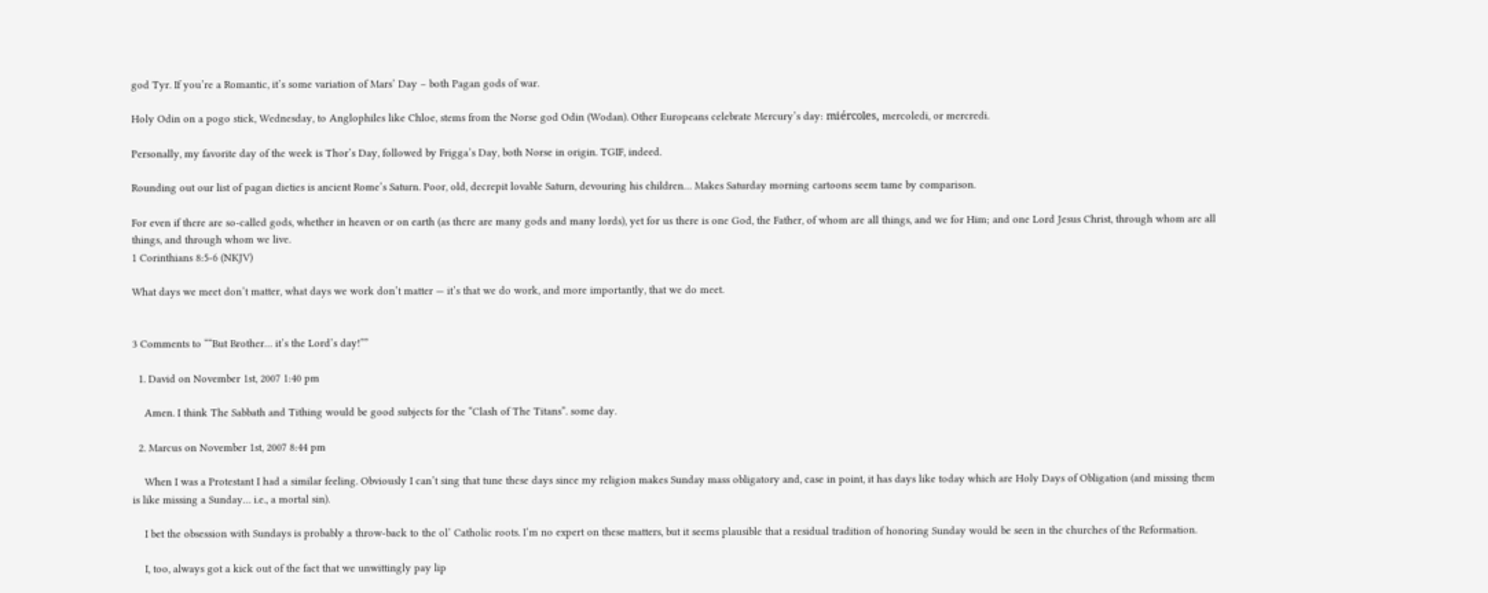god Tyr. If you’re a Romantic, it’s some variation of Mars’ Day – both Pagan gods of war.

Holy Odin on a pogo stick, Wednesday, to Anglophiles like Chloe, stems from the Norse god Odin (Wodan). Other Europeans celebrate Mercury’s day: miércoles, mercoledi, or mercredi.

Personally, my favorite day of the week is Thor’s Day, followed by Frigga’s Day, both Norse in origin. TGIF, indeed.

Rounding out our list of pagan dieties is ancient Rome’s Saturn. Poor, old, decrepit lovable Saturn, devouring his children… Makes Saturday morning cartoons seem tame by comparison.

For even if there are so-called gods, whether in heaven or on earth (as there are many gods and many lords), yet for us there is one God, the Father, of whom are all things, and we for Him; and one Lord Jesus Christ, through whom are all things, and through whom we live.
1 Corinthians 8:5-6 (NKJV)

What days we meet don’t matter, what days we work don’t matter — it’s that we do work, and more importantly, that we do meet.


3 Comments to ““But Brother… it’s the Lord’s day!””

  1. David on November 1st, 2007 1:40 pm

    Amen. I think The Sabbath and Tithing would be good subjects for the “Clash of The Titans”. some day.

  2. Marcus on November 1st, 2007 8:44 pm

    When I was a Protestant I had a similar feeling. Obviously I can’t sing that tune these days since my religion makes Sunday mass obligatory and, case in point, it has days like today which are Holy Days of Obligation (and missing them is like missing a Sunday… i.e., a mortal sin).

    I bet the obsession with Sundays is probably a throw-back to the ol’ Catholic roots. I’m no expert on these matters, but it seems plausible that a residual tradition of honoring Sunday would be seen in the churches of the Reformation.

    I, too, always got a kick out of the fact that we unwittingly pay lip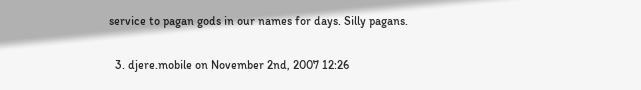service to pagan gods in our names for days. Silly pagans.

  3. djere.mobile on November 2nd, 2007 12:26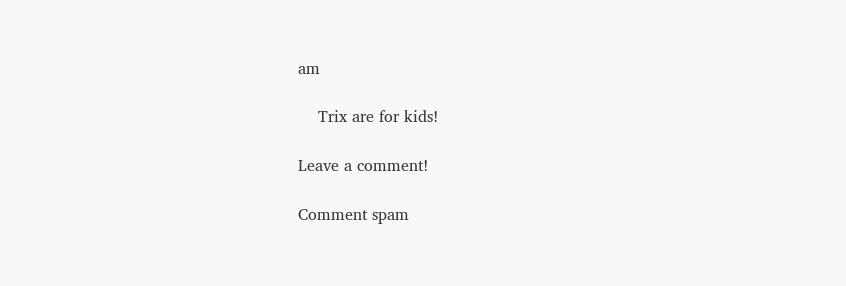am

    Trix are for kids!

Leave a comment!

Comment spam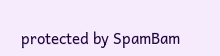protected by SpamBam